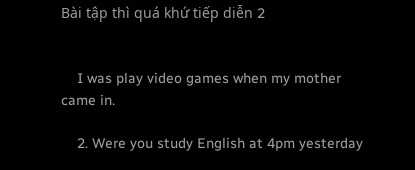Bài tập thì quá khứ tiếp diễn 2


    I was play video games when my mother came in.

    2. Were you study English at 4pm yesterday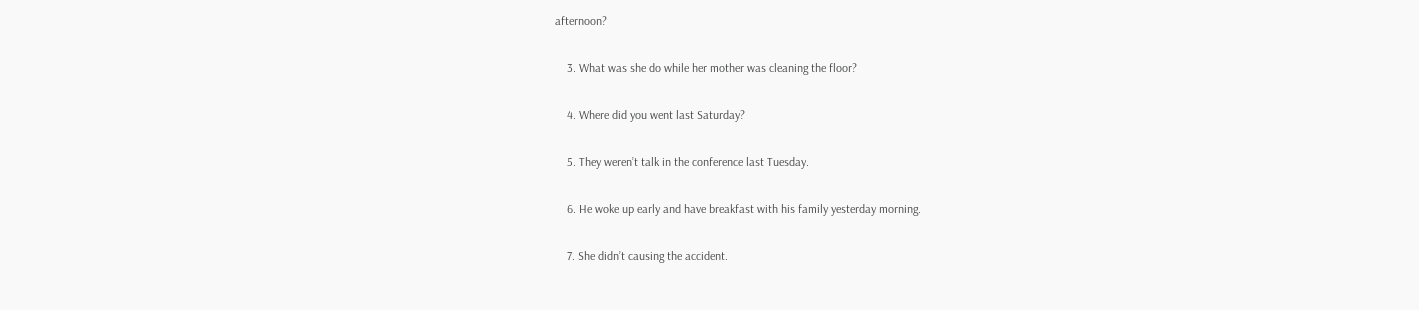afternoon?

    3. What was she do while her mother was cleaning the floor?

    4. Where did you went last Saturday?

    5. They weren’t talk in the conference last Tuesday.

    6. He woke up early and have breakfast with his family yesterday morning.

    7. She didn’t causing the accident.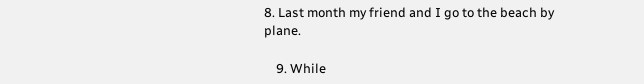8. Last month my friend and I go to the beach by plane.

    9. While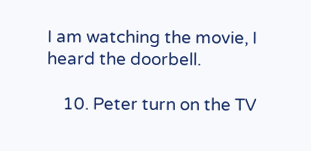I am watching the movie, I heard the doorbell.

    10. Peter turn on the TV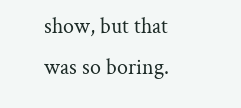show, but that was so boring.